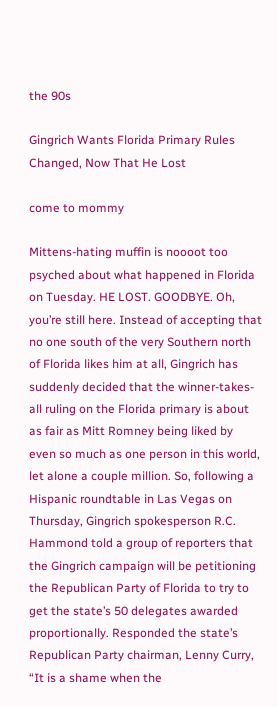the 90s

Gingrich Wants Florida Primary Rules Changed, Now That He Lost

come to mommy

Mittens-hating muffin is noooot too psyched about what happened in Florida on Tuesday. HE LOST. GOODBYE. Oh, you’re still here. Instead of accepting that no one south of the very Southern north of Florida likes him at all, Gingrich has suddenly decided that the winner-takes-all ruling on the Florida primary is about as fair as Mitt Romney being liked by even so much as one person in this world, let alone a couple million. So, following a Hispanic roundtable in Las Vegas on Thursday, Gingrich spokesperson R.C. Hammond told a group of reporters that the Gingrich campaign will be petitioning the Republican Party of Florida to try to get the state’s 50 delegates awarded proportionally. Responded the state’s Republican Party chairman, Lenny Curry, “It is a shame when the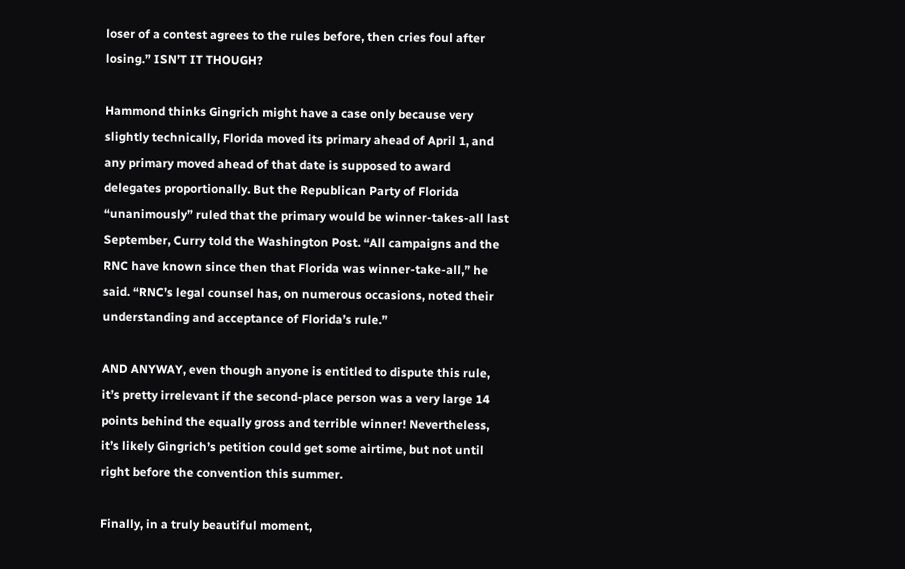loser of a contest agrees to the rules before, then cries foul after losing.” ISN’T IT THOUGH?

Hammond thinks Gingrich might have a case only because very slightly technically, Florida moved its primary ahead of April 1, and any primary moved ahead of that date is supposed to award delegates proportionally. But the Republican Party of Florida “unanimously” ruled that the primary would be winner-takes-all last September, Curry told the Washington Post. “All campaigns and the RNC have known since then that Florida was winner-take-all,” he said. “RNC’s legal counsel has, on numerous occasions, noted their understanding and acceptance of Florida’s rule.”

AND ANYWAY, even though anyone is entitled to dispute this rule, it’s pretty irrelevant if the second-place person was a very large 14 points behind the equally gross and terrible winner! Nevertheless, it’s likely Gingrich’s petition could get some airtime, but not until right before the convention this summer.

Finally, in a truly beautiful moment,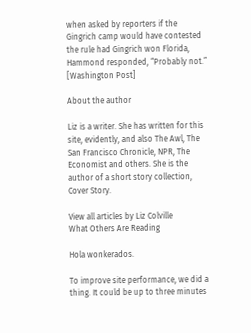when asked by reporters if the Gingrich camp would have contested the rule had Gingrich won Florida, Hammond responded, “Probably not.” [Washington Post]

About the author

Liz is a writer. She has written for this site, evidently, and also The Awl, The San Francisco Chronicle, NPR, The Economist and others. She is the author of a short story collection, Cover Story.

View all articles by Liz Colville
What Others Are Reading

Hola wonkerados.

To improve site performance, we did a thing. It could be up to three minutes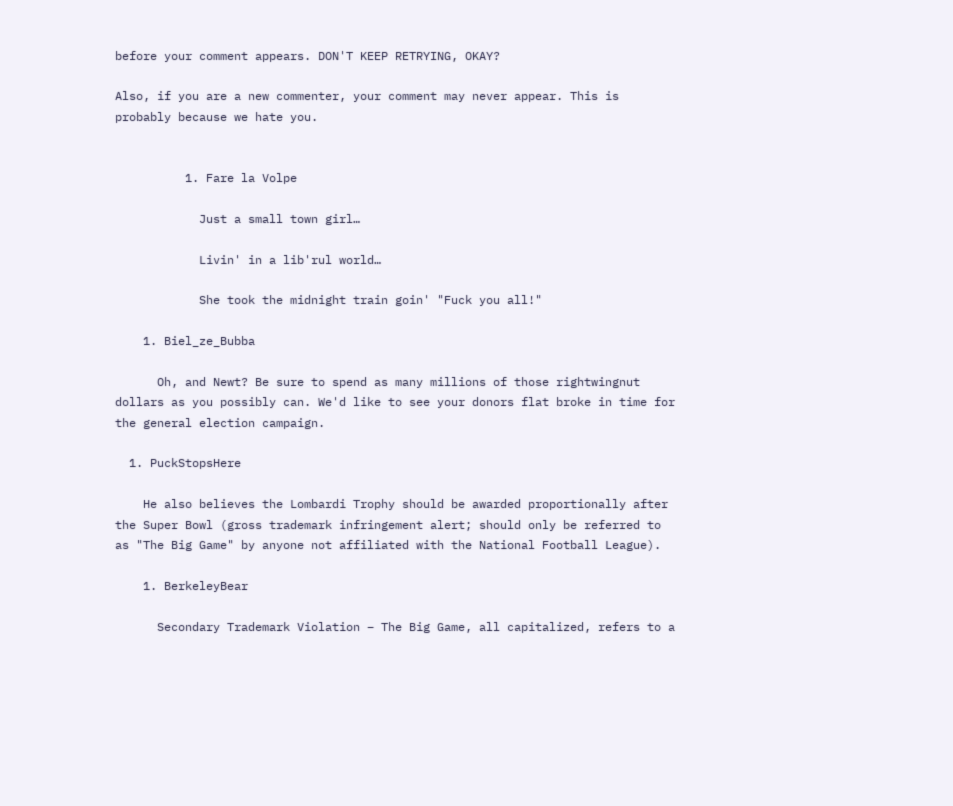before your comment appears. DON'T KEEP RETRYING, OKAY?

Also, if you are a new commenter, your comment may never appear. This is probably because we hate you.


          1. Fare la Volpe

            Just a small town girl…

            Livin' in a lib'rul world…

            She took the midnight train goin' "Fuck you all!"

    1. Biel_ze_Bubba

      Oh, and Newt? Be sure to spend as many millions of those rightwingnut dollars as you possibly can. We'd like to see your donors flat broke in time for the general election campaign.

  1. PuckStopsHere

    He also believes the Lombardi Trophy should be awarded proportionally after the Super Bowl (gross trademark infringement alert; should only be referred to as "The Big Game" by anyone not affiliated with the National Football League).

    1. BerkeleyBear

      Secondary Trademark Violation – The Big Game, all capitalized, refers to a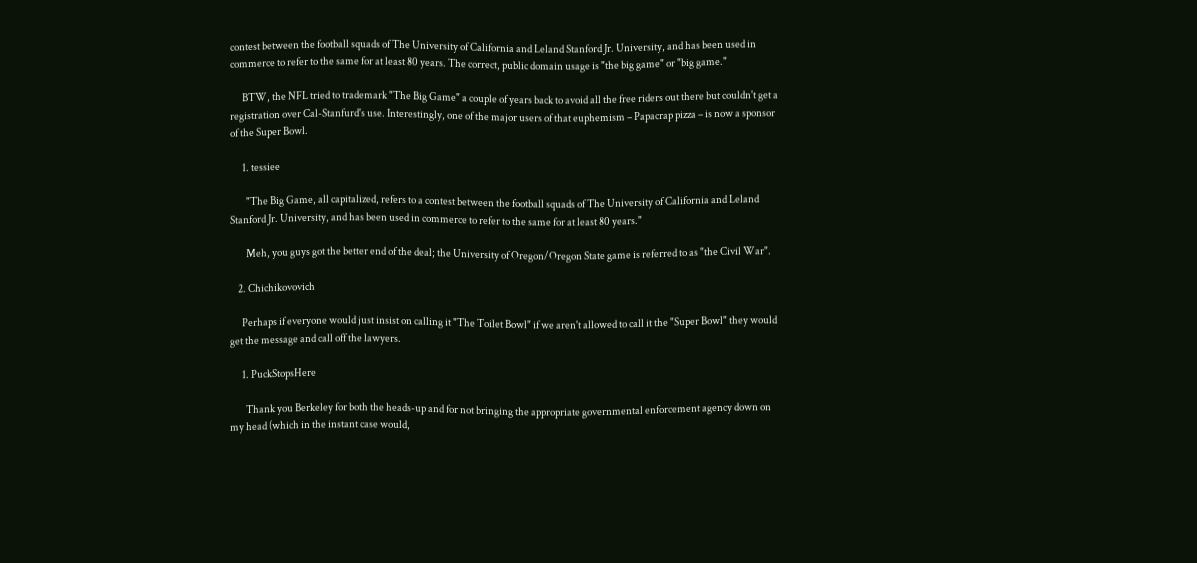contest between the football squads of The University of California and Leland Stanford Jr. University, and has been used in commerce to refer to the same for at least 80 years. The correct, public domain usage is "the big game" or "big game."

      BTW, the NFL tried to trademark "The Big Game" a couple of years back to avoid all the free riders out there but couldn't get a registration over Cal-Stanfurd's use. Interestingly, one of the major users of that euphemism – Papacrap pizza – is now a sponsor of the Super Bowl.

      1. tessiee

        "The Big Game, all capitalized, refers to a contest between the football squads of The University of California and Leland Stanford Jr. University, and has been used in commerce to refer to the same for at least 80 years."

        Meh, you guys got the better end of the deal; the University of Oregon/Oregon State game is referred to as "the Civil War".

    2. Chichikovovich

      Perhaps if everyone would just insist on calling it "The Toilet Bowl" if we aren't allowed to call it the "Super Bowl" they would get the message and call off the lawyers.

      1. PuckStopsHere

        Thank you Berkeley for both the heads-up and for not bringing the appropriate governmental enforcement agency down on my head (which in the instant case would,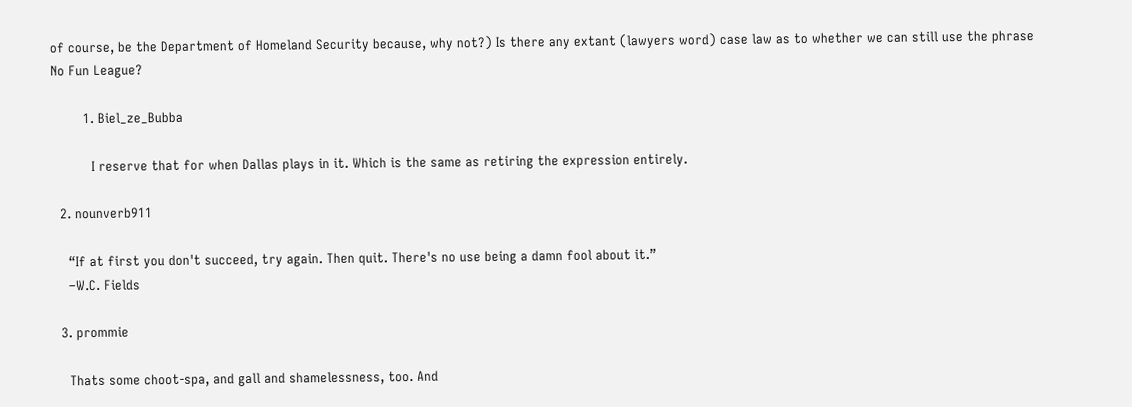of course, be the Department of Homeland Security because, why not?) Is there any extant (lawyers word) case law as to whether we can still use the phrase No Fun League?

        1. Biel_ze_Bubba

          I reserve that for when Dallas plays in it. Which is the same as retiring the expression entirely.

  2. nounverb911

    “If at first you don't succeed, try again. Then quit. There's no use being a damn fool about it.”
    –W.C. Fields

  3. prommie

    Thats some choot-spa, and gall and shamelessness, too. And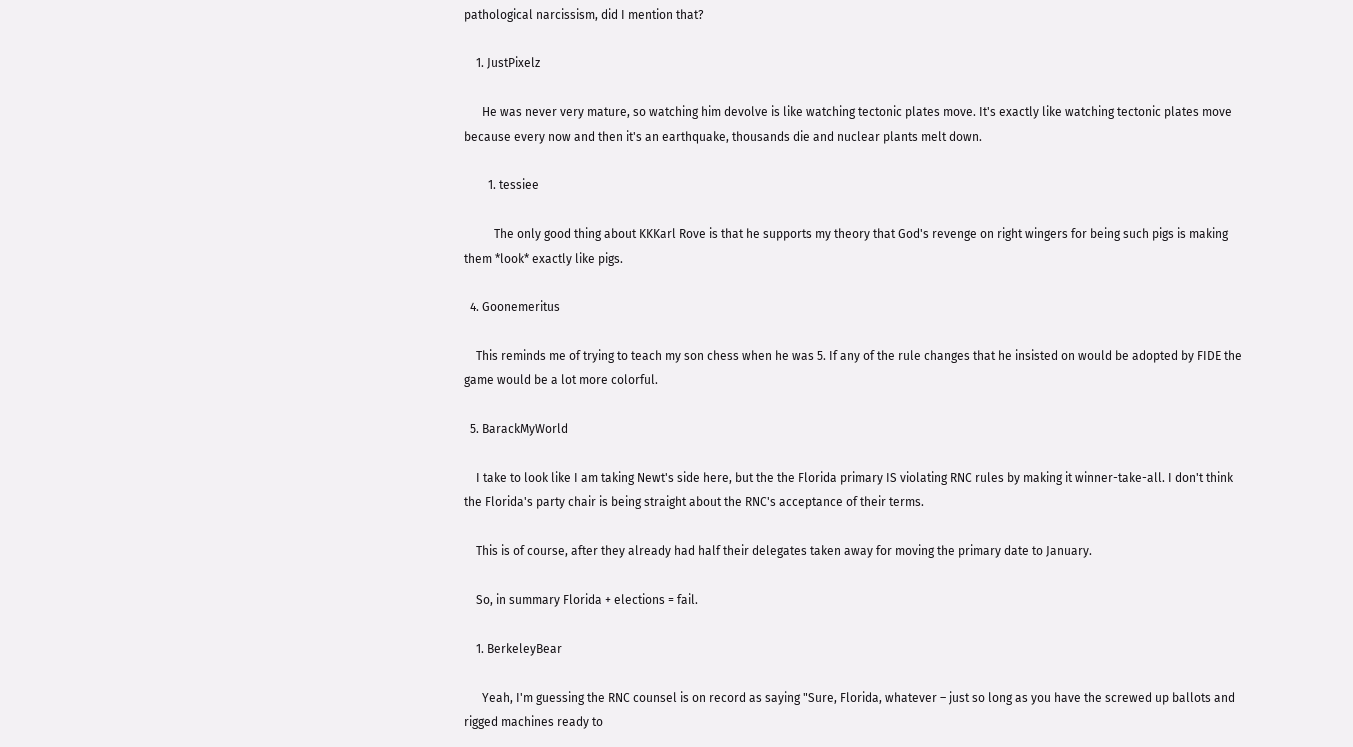pathological narcissism, did I mention that?

    1. JustPixelz

      He was never very mature, so watching him devolve is like watching tectonic plates move. It's exactly like watching tectonic plates move because every now and then it's an earthquake, thousands die and nuclear plants melt down.

        1. tessiee

          The only good thing about KKKarl Rove is that he supports my theory that God's revenge on right wingers for being such pigs is making them *look* exactly like pigs.

  4. Goonemeritus

    This reminds me of trying to teach my son chess when he was 5. If any of the rule changes that he insisted on would be adopted by FIDE the game would be a lot more colorful.

  5. BarackMyWorld

    I take to look like I am taking Newt's side here, but the the Florida primary IS violating RNC rules by making it winner-take-all. I don't think the Florida's party chair is being straight about the RNC's acceptance of their terms.

    This is of course, after they already had half their delegates taken away for moving the primary date to January.

    So, in summary Florida + elections = fail.

    1. BerkeleyBear

      Yeah, I'm guessing the RNC counsel is on record as saying "Sure, Florida, whatever – just so long as you have the screwed up ballots and rigged machines ready to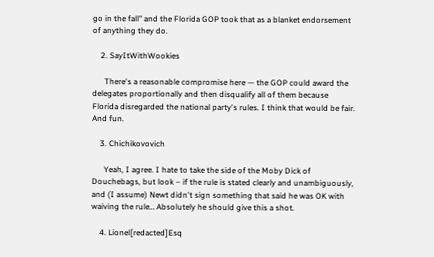go in the fall" and the Florida GOP took that as a blanket endorsement of anything they do.

    2. SayItWithWookies

      There's a reasonable compromise here — the GOP could award the delegates proportionally and then disqualify all of them because Florida disregarded the national party's rules. I think that would be fair. And fun.

    3. Chichikovovich

      Yeah, I agree. I hate to take the side of the Moby Dick of Douchebags, but look – if the rule is stated clearly and unambiguously, and (I assume) Newt didn't sign something that said he was OK with waiving the rule… Absolutely he should give this a shot.

    4. Lionel[redacted]Esq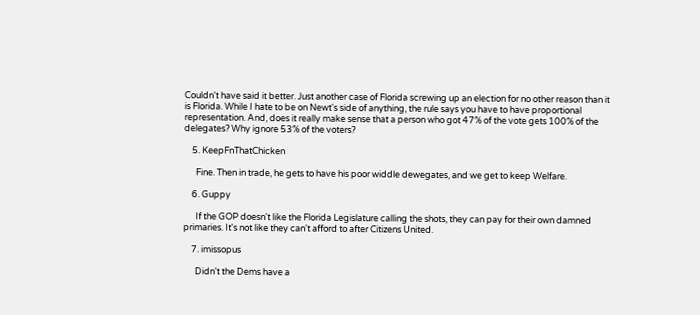Couldn't have said it better. Just another case of Florida screwing up an election for no other reason than it is Florida. While I hate to be on Newt's side of anything, the rule says you have to have proportional representation. And, does it really make sense that a person who got 47% of the vote gets 100% of the delegates? Why ignore 53% of the voters?

    5. KeepFnThatChicken

      Fine. Then in trade, he gets to have his poor widdle dewegates, and we get to keep Welfare.

    6. Guppy

      If the GOP doesn't like the Florida Legislature calling the shots, they can pay for their own damned primaries. It's not like they can't afford to after Citizens United.

    7. imissopus

      Didn't the Dems have a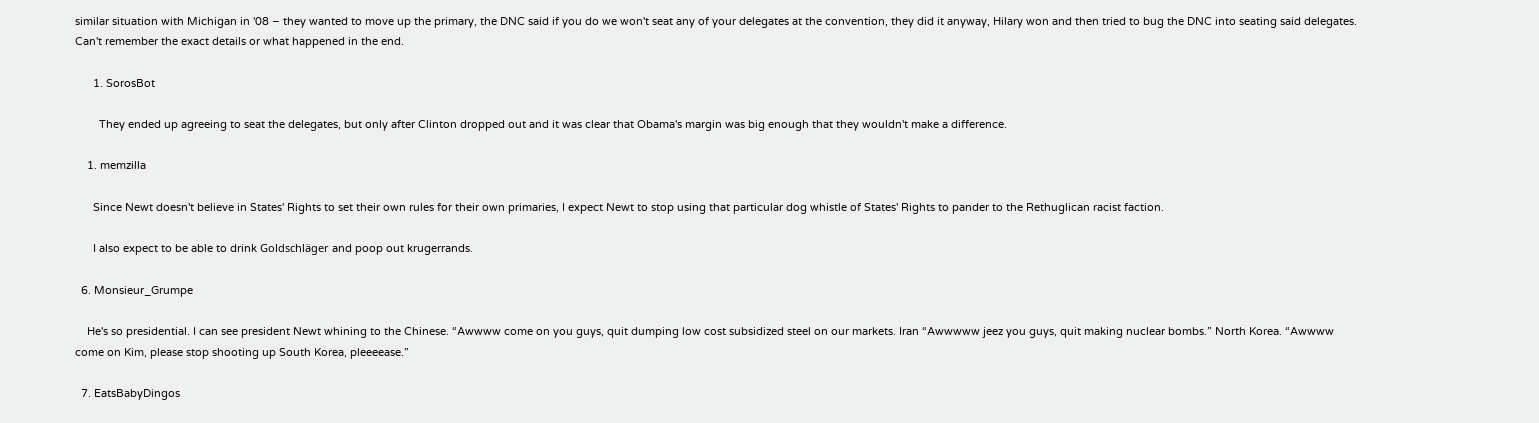similar situation with Michigan in '08 – they wanted to move up the primary, the DNC said if you do we won't seat any of your delegates at the convention, they did it anyway, Hilary won and then tried to bug the DNC into seating said delegates. Can't remember the exact details or what happened in the end.

      1. SorosBot

        They ended up agreeing to seat the delegates, but only after Clinton dropped out and it was clear that Obama's margin was big enough that they wouldn't make a difference.

    1. memzilla

      Since Newt doesn't believe in States' Rights to set their own rules for their own primaries, I expect Newt to stop using that particular dog whistle of States' Rights to pander to the Rethuglican racist faction.

      I also expect to be able to drink Goldschläger and poop out krugerrands.

  6. Monsieur_Grumpe

    He's so presidential. I can see president Newt whining to the Chinese. “Awwww come on you guys, quit dumping low cost subsidized steel on our markets. Iran “Awwwww jeez you guys, quit making nuclear bombs.” North Korea. “Awwww come on Kim, please stop shooting up South Korea, pleeeease.”

  7. EatsBabyDingos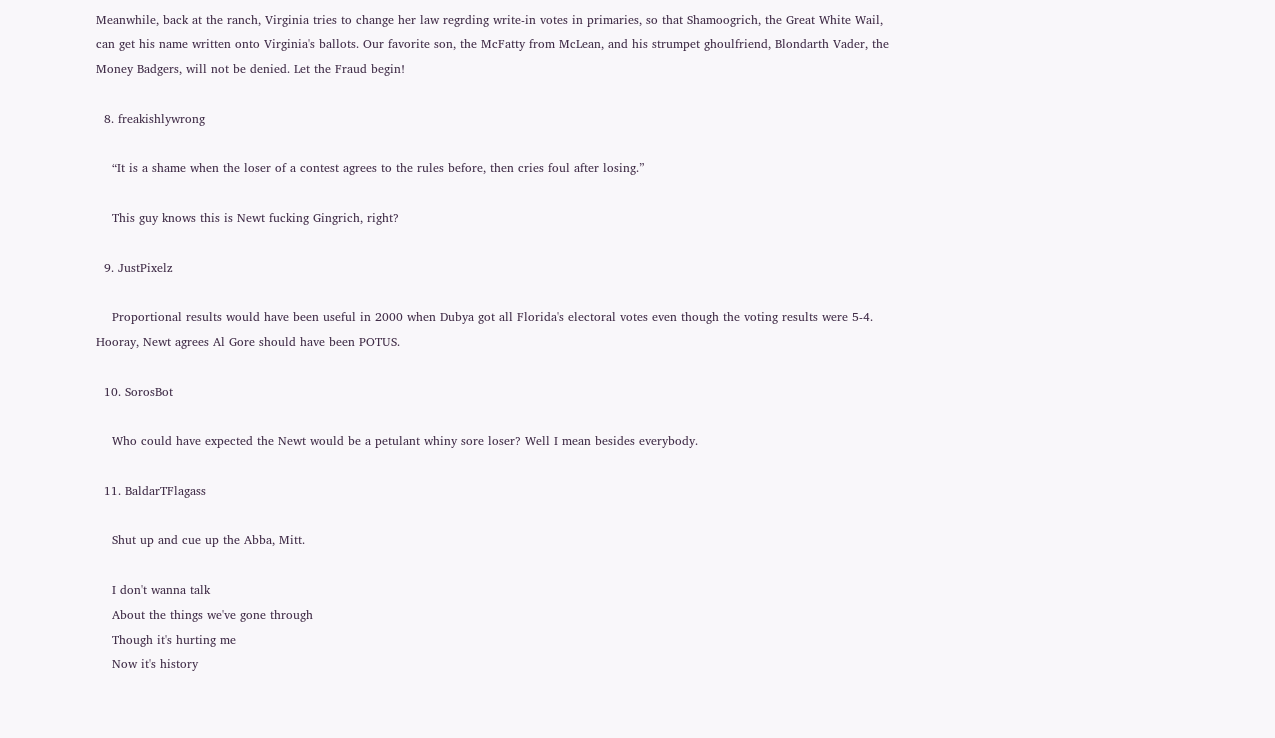Meanwhile, back at the ranch, Virginia tries to change her law regrding write-in votes in primaries, so that Shamoogrich, the Great White Wail, can get his name written onto Virginia's ballots. Our favorite son, the McFatty from McLean, and his strumpet ghoulfriend, Blondarth Vader, the Money Badgers, will not be denied. Let the Fraud begin!

  8. freakishlywrong

    “It is a shame when the loser of a contest agrees to the rules before, then cries foul after losing.”

    This guy knows this is Newt fucking Gingrich, right?

  9. JustPixelz

    Proportional results would have been useful in 2000 when Dubya got all Florida's electoral votes even though the voting results were 5-4. Hooray, Newt agrees Al Gore should have been POTUS.

  10. SorosBot

    Who could have expected the Newt would be a petulant whiny sore loser? Well I mean besides everybody.

  11. BaldarTFlagass

    Shut up and cue up the Abba, Mitt.

    I don't wanna talk
    About the things we've gone through
    Though it's hurting me
    Now it's history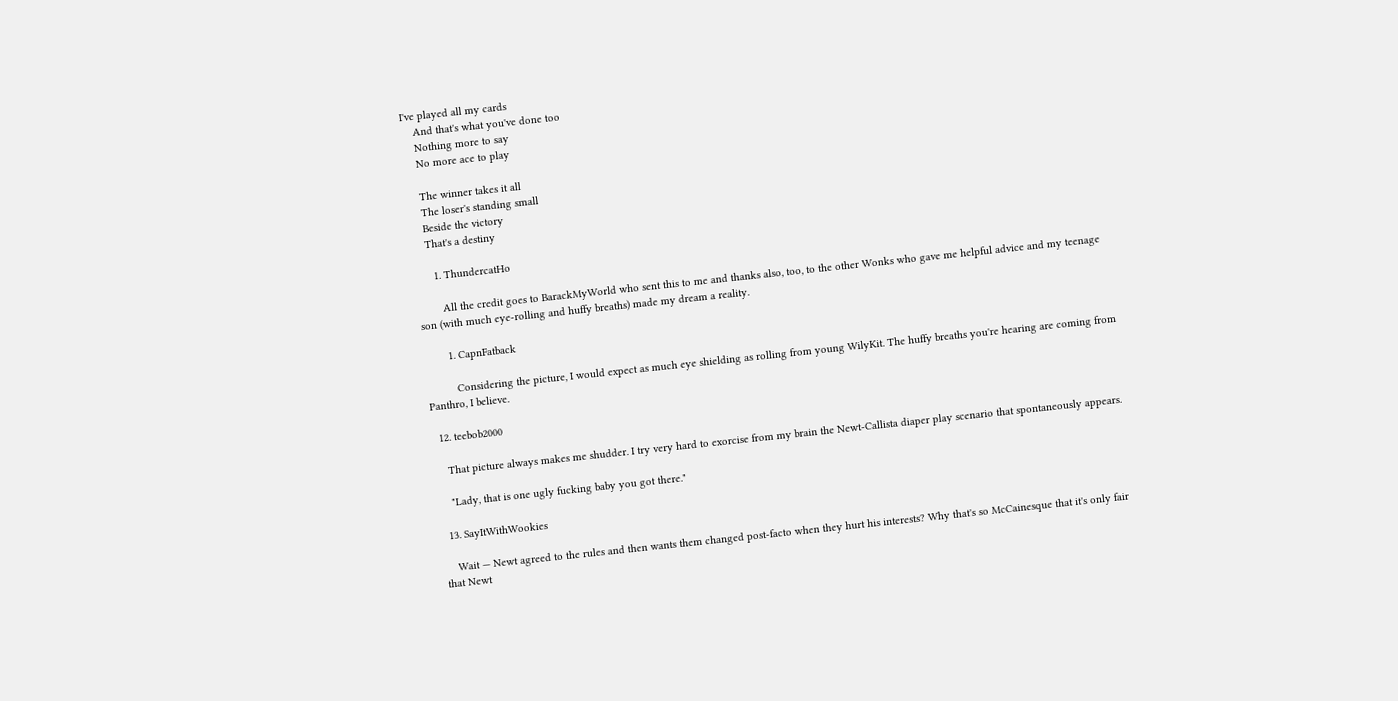I've played all my cards
    And that's what you've done too
    Nothing more to say
    No more ace to play

    The winner takes it all
    The loser's standing small
    Beside the victory
    That's a destiny

      1. ThundercatHo

        All the credit goes to BarackMyWorld who sent this to me and thanks also, too, to the other Wonks who gave me helpful advice and my teenage son (with much eye-rolling and huffy breaths) made my dream a reality.

        1. CapnFatback

          Considering the picture, I would expect as much eye shielding as rolling from young WilyKit. The huffy breaths you're hearing are coming from Panthro, I believe.

  12. teebob2000

    That picture always makes me shudder. I try very hard to exorcise from my brain the Newt-Callista diaper play scenario that spontaneously appears.

    "Lady, that is one ugly fucking baby you got there."

  13. SayItWithWookies

    Wait — Newt agreed to the rules and then wants them changed post-facto when they hurt his interests? Why that's so McCainesque that it's only fair that Newt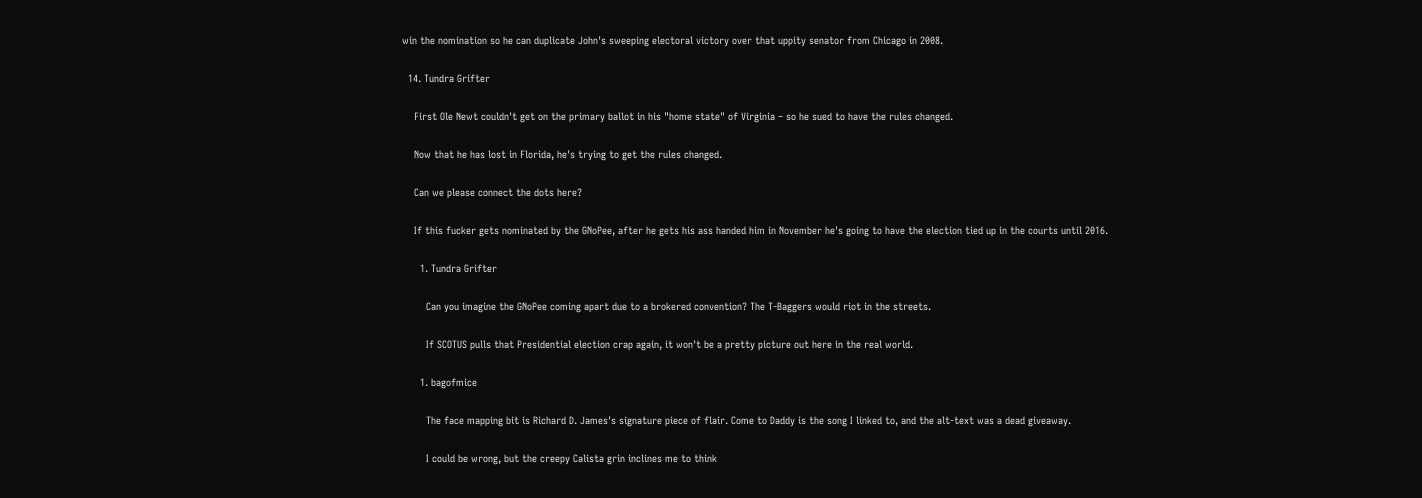win the nomination so he can duplicate John's sweeping electoral victory over that uppity senator from Chicago in 2008.

  14. Tundra Grifter

    First Ole Newt couldn't get on the primary ballot in his "home state" of Virginia – so he sued to have the rules changed.

    Now that he has lost in Florida, he's trying to get the rules changed.

    Can we please connect the dots here?

    If this fucker gets nominated by the GNoPee, after he gets his ass handed him in November he's going to have the election tied up in the courts until 2016.

      1. Tundra Grifter

        Can you imagine the GNoPee coming apart due to a brokered convention? The T-Baggers would riot in the streets.

        If SCOTUS pulls that Presidential election crap again, it won't be a pretty picture out here in the real world.

      1. bagofmice

        The face mapping bit is Richard D. James's signature piece of flair. Come to Daddy is the song I linked to, and the alt-text was a dead giveaway.

        I could be wrong, but the creepy Calista grin inclines me to think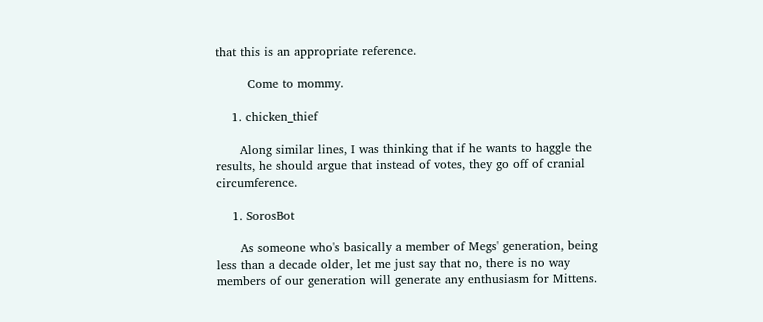that this is an appropriate reference.

        Come to mommy.

    1. chicken_thief

      Along similar lines, I was thinking that if he wants to haggle the results, he should argue that instead of votes, they go off of cranial circumference.

    1. SorosBot

      As someone who's basically a member of Megs' generation, being less than a decade older, let me just say that no, there is no way members of our generation will generate any enthusiasm for Mittens.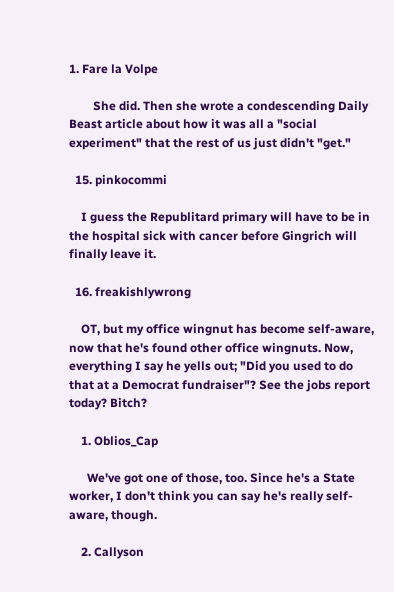1. Fare la Volpe

        She did. Then she wrote a condescending Daily Beast article about how it was all a "social experiment" that the rest of us just didn't "get."

  15. pinkocommi

    I guess the Republitard primary will have to be in the hospital sick with cancer before Gingrich will finally leave it.

  16. freakishlywrong

    OT, but my office wingnut has become self-aware, now that he's found other office wingnuts. Now, everything I say he yells out; "Did you used to do that at a Democrat fundraiser"? See the jobs report today? Bitch?

    1. Oblios_Cap

      We've got one of those, too. Since he's a State worker, I don't think you can say he's really self-aware, though.

    2. Callyson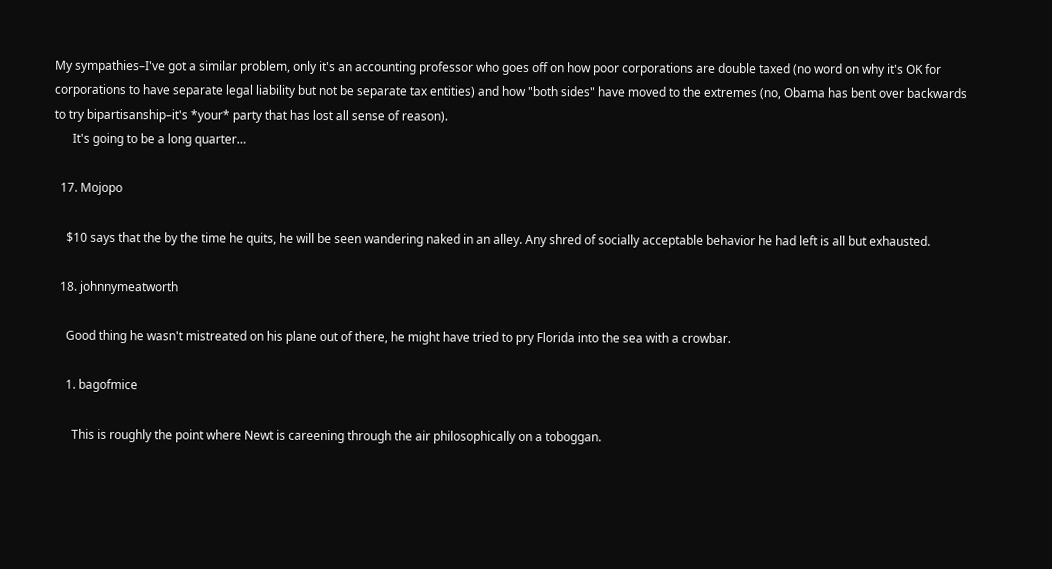My sympathies–I've got a similar problem, only it's an accounting professor who goes off on how poor corporations are double taxed (no word on why it's OK for corporations to have separate legal liability but not be separate tax entities) and how "both sides" have moved to the extremes (no, Obama has bent over backwards to try bipartisanship–it's *your* party that has lost all sense of reason).
      It's going to be a long quarter…

  17. Mojopo

    $10 says that the by the time he quits, he will be seen wandering naked in an alley. Any shred of socially acceptable behavior he had left is all but exhausted.

  18. johnnymeatworth

    Good thing he wasn't mistreated on his plane out of there, he might have tried to pry Florida into the sea with a crowbar.

    1. bagofmice

      This is roughly the point where Newt is careening through the air philosophically on a toboggan.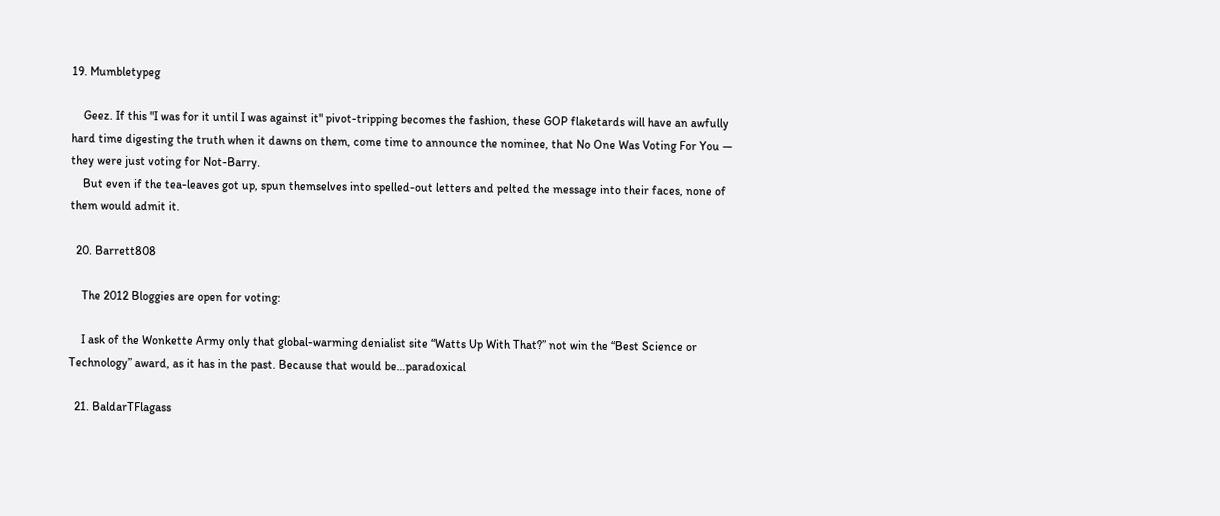19. Mumbletypeg

    Geez. If this "I was for it until I was against it" pivot-tripping becomes the fashion, these GOP flaketards will have an awfully hard time digesting the truth when it dawns on them, come time to announce the nominee, that No One Was Voting For You — they were just voting for Not-Barry.
    But even if the tea-leaves got up, spun themselves into spelled-out letters and pelted the message into their faces, none of them would admit it.

  20. Barrett808

    The 2012 Bloggies are open for voting:

    I ask of the Wonkette Army only that global-warming denialist site “Watts Up With That?” not win the “Best Science or Technology” award, as it has in the past. Because that would be…paradoxical

  21. BaldarTFlagass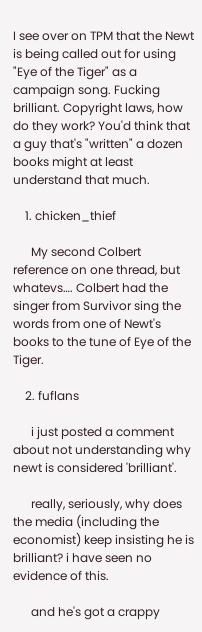I see over on TPM that the Newt is being called out for using "Eye of the Tiger" as a campaign song. Fucking brilliant. Copyright laws, how do they work? You'd think that a guy that's "written" a dozen books might at least understand that much.

    1. chicken_thief

      My second Colbert reference on one thread, but whatevs…. Colbert had the singer from Survivor sing the words from one of Newt's books to the tune of Eye of the Tiger.

    2. fuflans

      i just posted a comment about not understanding why newt is considered 'brilliant'.

      really, seriously, why does the media (including the economist) keep insisting he is brilliant? i have seen no evidence of this.

      and he's got a crappy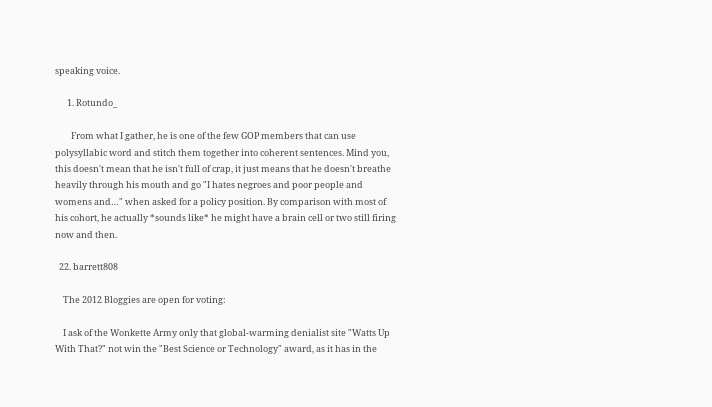speaking voice.

      1. Rotundo_

        From what I gather, he is one of the few GOP members that can use polysyllabic word and stitch them together into coherent sentences. Mind you, this doesn't mean that he isn't full of crap, it just means that he doesn't breathe heavily through his mouth and go "I hates negroes and poor people and womens and…" when asked for a policy position. By comparison with most of his cohort, he actually *sounds like* he might have a brain cell or two still firing now and then.

  22. barrett808

    The 2012 Bloggies are open for voting:

    I ask of the Wonkette Army only that global-warming denialist site "Watts Up With That?" not win the "Best Science or Technology" award, as it has in the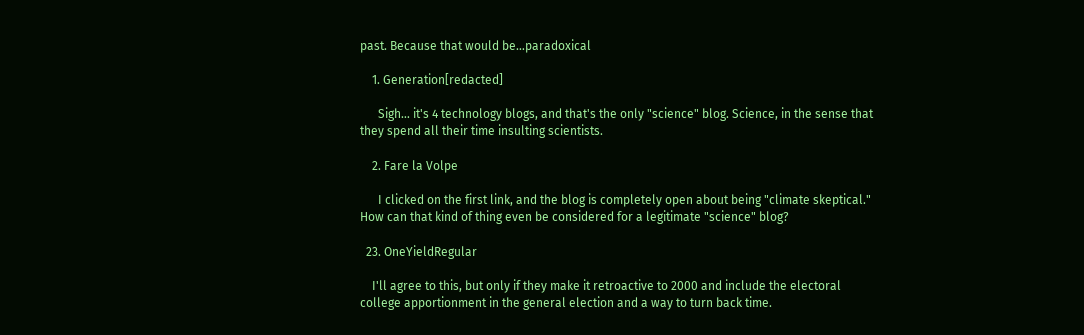past. Because that would be…paradoxical

    1. Generation[redacted]

      Sigh… it's 4 technology blogs, and that's the only "science" blog. Science, in the sense that they spend all their time insulting scientists.

    2. Fare la Volpe

      I clicked on the first link, and the blog is completely open about being "climate skeptical." How can that kind of thing even be considered for a legitimate "science" blog?

  23. OneYieldRegular

    I'll agree to this, but only if they make it retroactive to 2000 and include the electoral college apportionment in the general election and a way to turn back time.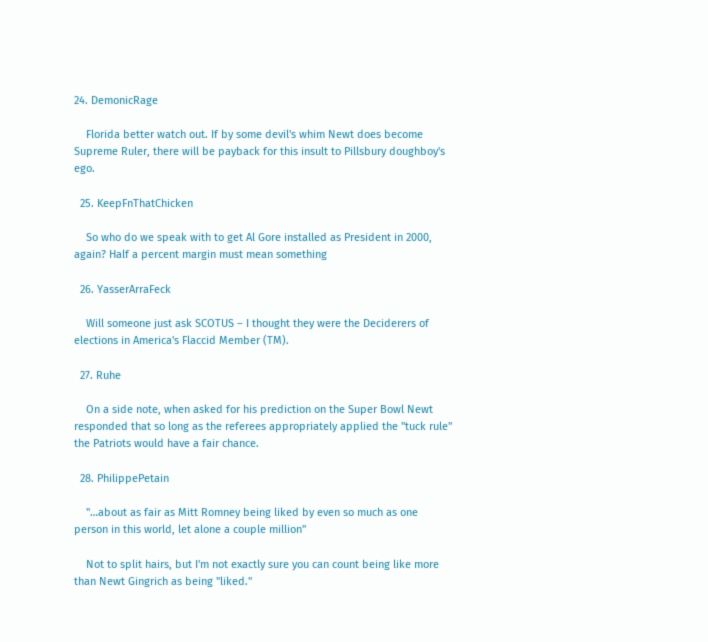24. DemonicRage

    Florida better watch out. If by some devil's whim Newt does become Supreme Ruler, there will be payback for this insult to Pillsbury doughboy's ego.

  25. KeepFnThatChicken

    So who do we speak with to get Al Gore installed as President in 2000, again? Half a percent margin must mean something

  26. YasserArraFeck

    Will someone just ask SCOTUS – I thought they were the Deciderers of elections in America's Flaccid Member (TM).

  27. Ruhe

    On a side note, when asked for his prediction on the Super Bowl Newt responded that so long as the referees appropriately applied the "tuck rule" the Patriots would have a fair chance.

  28. PhilippePetain

    "…about as fair as Mitt Romney being liked by even so much as one person in this world, let alone a couple million"

    Not to split hairs, but I'm not exactly sure you can count being like more than Newt Gingrich as being "liked."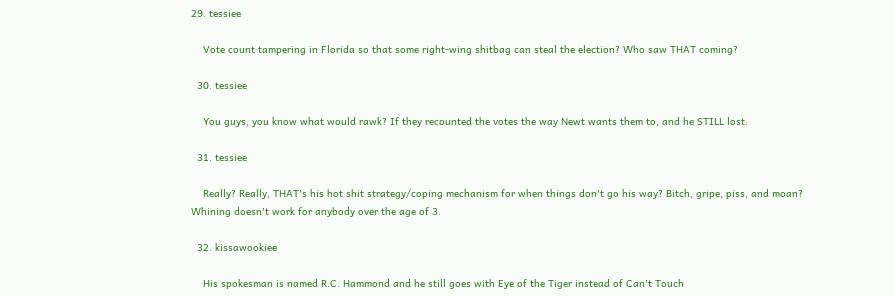29. tessiee

    Vote count tampering in Florida so that some right-wing shitbag can steal the election? Who saw THAT coming?

  30. tessiee

    You guys, you know what would rawk? If they recounted the votes the way Newt wants them to, and he STILL lost.

  31. tessiee

    Really? Really, THAT's his hot shit strategy/coping mechanism for when things don't go his way? Bitch, gripe, piss, and moan? Whining doesn't work for anybody over the age of 3.

  32. kissawookiee

    His spokesman is named R.C. Hammond and he still goes with Eye of the Tiger instead of Can't Touch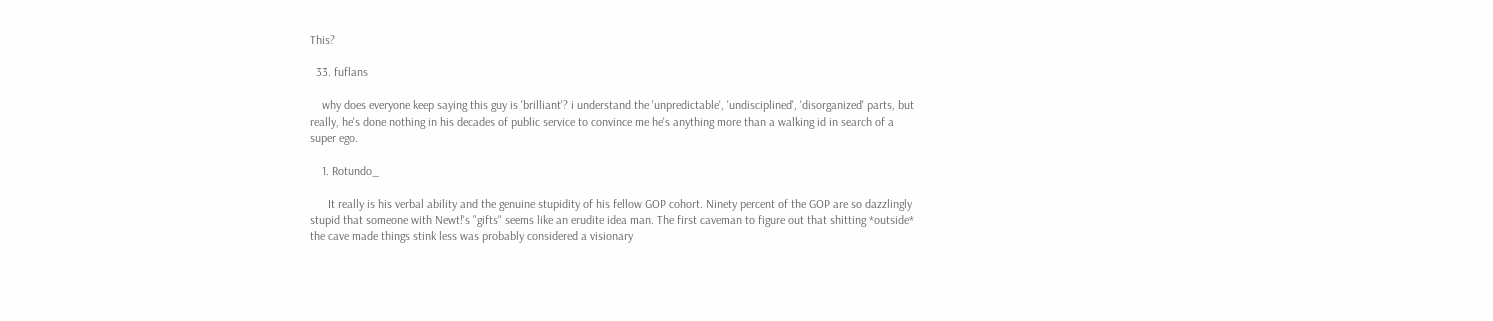This?

  33. fuflans

    why does everyone keep saying this guy is 'brilliant'? i understand the 'unpredictable', 'undisciplined', 'disorganized' parts, but really, he's done nothing in his decades of public service to convince me he's anything more than a walking id in search of a super ego.

    1. Rotundo_

      It really is his verbal ability and the genuine stupidity of his fellow GOP cohort. Ninety percent of the GOP are so dazzlingly stupid that someone with Newt!'s "gifts" seems like an erudite idea man. The first caveman to figure out that shitting *outside* the cave made things stink less was probably considered a visionary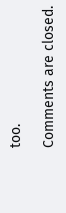too.

Comments are closed.